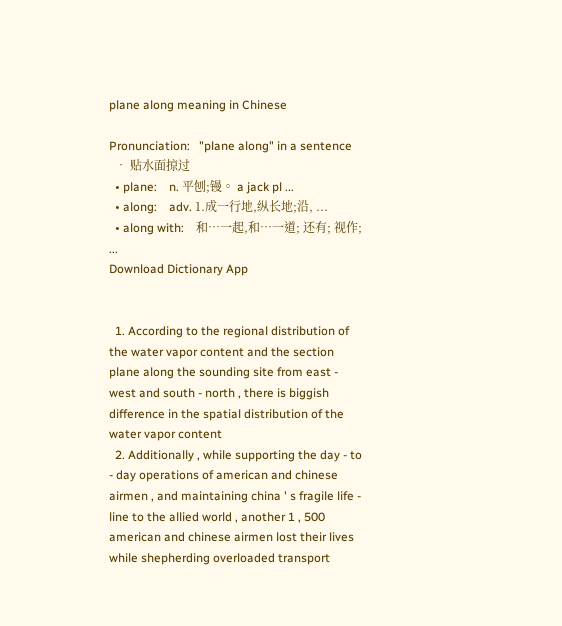plane along meaning in Chinese

Pronunciation:   "plane along" in a sentence
  • 贴水面掠过
  • plane:    n. 平刨;镘。 a jack pl ...
  • along:    adv. 1.成一行地,纵长地;沿, ...
  • along with:    和…一起,和…一道; 还有; 视作; ...
Download Dictionary App


  1. According to the regional distribution of the water vapor content and the section plane along the sounding site from east - west and south - north , there is biggish difference in the spatial distribution of the water vapor content
  2. Additionally , while supporting the day - to - day operations of american and chinese airmen , and maintaining china ' s fragile life - line to the allied world , another 1 , 500 american and chinese airmen lost their lives while shepherding overloaded transport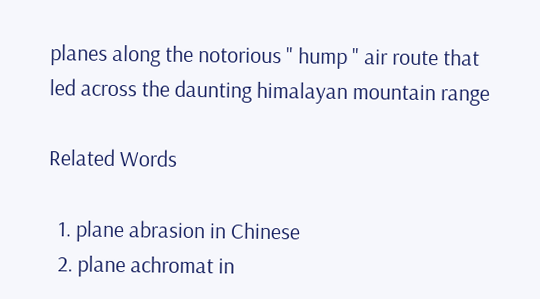planes along the notorious " hump " air route that led across the daunting himalayan mountain range

Related Words

  1. plane abrasion in Chinese
  2. plane achromat in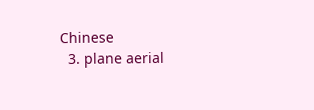Chinese
  3. plane aerial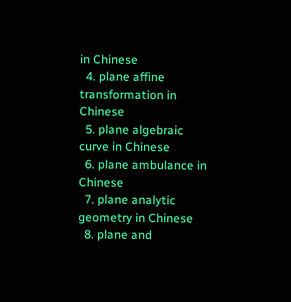in Chinese
  4. plane affine transformation in Chinese
  5. plane algebraic curve in Chinese
  6. plane ambulance in Chinese
  7. plane analytic geometry in Chinese
  8. plane and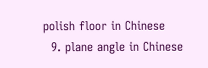polish floor in Chinese
  9. plane angle in Chinese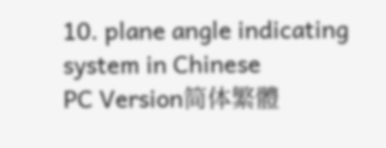10. plane angle indicating system in Chinese
PC Version简体繁體